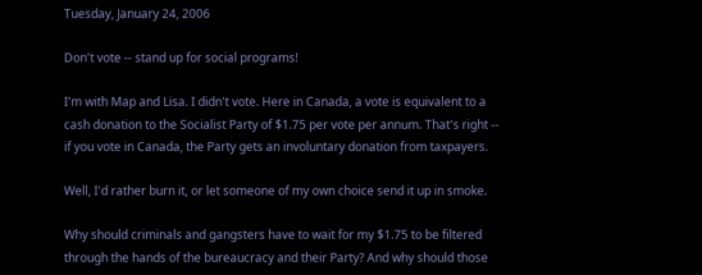Tuesday, January 24, 2006

Don't vote -- stand up for social programs!

I'm with Map and Lisa. I didn't vote. Here in Canada, a vote is equivalent to a cash donation to the Socialist Party of $1.75 per vote per annum. That's right -- if you vote in Canada, the Party gets an involuntary donation from taxpayers.

Well, I'd rather burn it, or let someone of my own choice send it up in smoke.

Why should criminals and gangsters have to wait for my $1.75 to be filtered through the hands of the bureaucracy and their Party? And why should those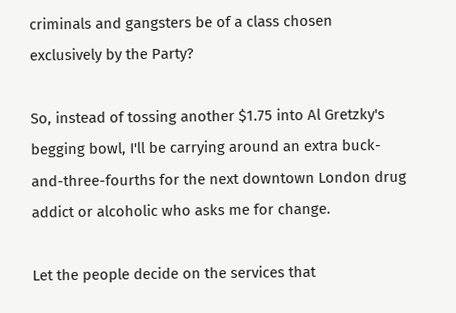criminals and gangsters be of a class chosen exclusively by the Party?

So, instead of tossing another $1.75 into Al Gretzky's begging bowl, I'll be carrying around an extra buck-and-three-fourths for the next downtown London drug addict or alcoholic who asks me for change.

Let the people decide on the services that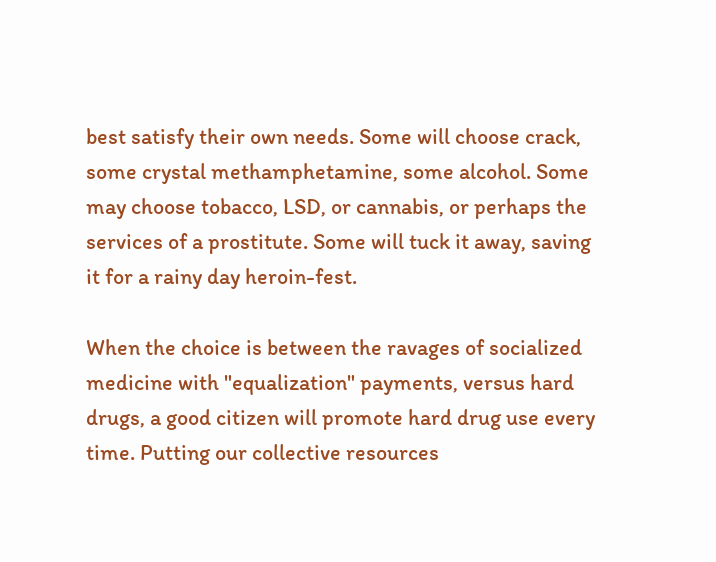best satisfy their own needs. Some will choose crack, some crystal methamphetamine, some alcohol. Some may choose tobacco, LSD, or cannabis, or perhaps the services of a prostitute. Some will tuck it away, saving it for a rainy day heroin-fest.

When the choice is between the ravages of socialized medicine with "equalization" payments, versus hard drugs, a good citizen will promote hard drug use every time. Putting our collective resources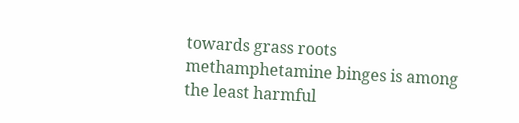towards grass roots methamphetamine binges is among the least harmful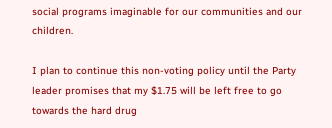social programs imaginable for our communities and our children.

I plan to continue this non-voting policy until the Party leader promises that my $1.75 will be left free to go towards the hard drug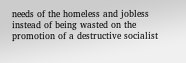needs of the homeless and jobless instead of being wasted on the promotion of a destructive socialist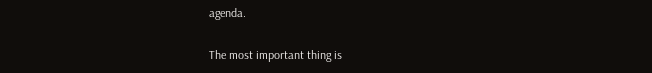agenda.

The most important thing is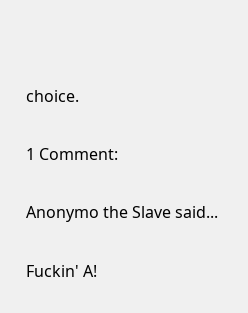choice.

1 Comment:

Anonymo the Slave said...

Fuckin' A!